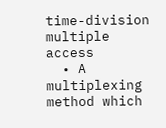time-division multiple access
  • A multiplexing method which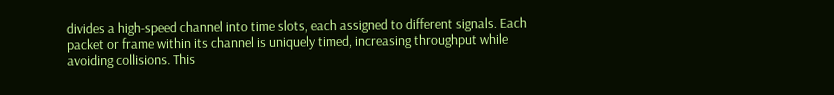divides a high-speed channel into time slots, each assigned to different signals. Each packet or frame within its channel is uniquely timed, increasing throughput while avoiding collisions. This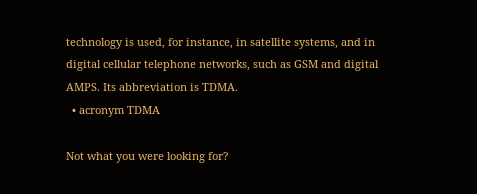technology is used, for instance, in satellite systems, and in digital cellular telephone networks, such as GSM and digital AMPS. Its abbreviation is TDMA.
  • acronym TDMA

Not what you were looking for?